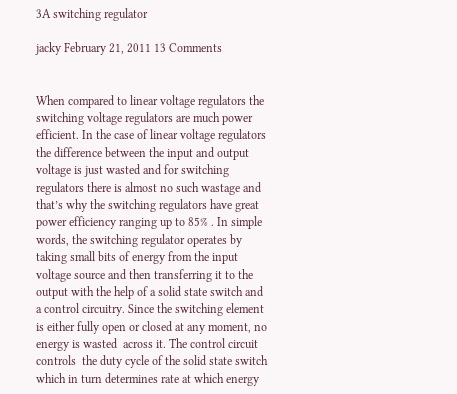3A switching regulator

jacky February 21, 2011 13 Comments


When compared to linear voltage regulators the switching voltage regulators are much power efficient. In the case of linear voltage regulators the difference between the input and output voltage is just wasted and for switching regulators there is almost no such wastage and that’s why the switching regulators have great power efficiency ranging up to 85% . In simple words, the switching regulator operates by taking small bits of energy from the input voltage source and then transferring it to the output with the help of a solid state switch and a control circuitry. Since the switching element is either fully open or closed at any moment, no energy is wasted  across it. The control circuit controls  the duty cycle of the solid state switch which in turn determines rate at which energy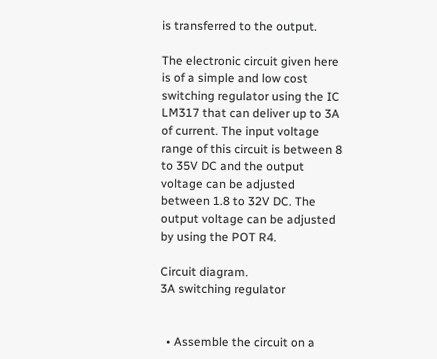is transferred to the output.

The electronic circuit given here is of a simple and low cost switching regulator using the IC LM317 that can deliver up to 3A of current. The input voltage range of this circuit is between 8 to 35V DC and the output voltage can be adjusted between 1.8 to 32V DC. The output voltage can be adjusted by using the POT R4.

Circuit diagram.
3A switching regulator


  • Assemble the circuit on a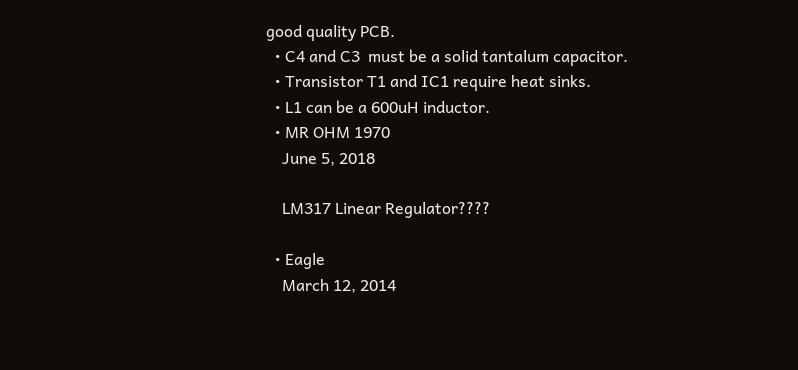good quality PCB.
  • C4 and C3  must be a solid tantalum capacitor.
  • Transistor T1 and IC1 require heat sinks.
  • L1 can be a 600uH inductor.
  • MR OHM 1970
    June 5, 2018

    LM317 Linear Regulator????

  • Eagle
    March 12, 2014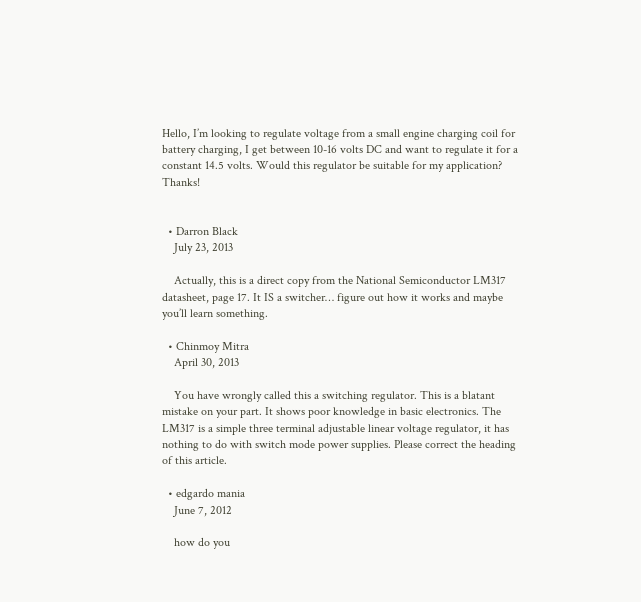Hello, I’m looking to regulate voltage from a small engine charging coil for battery charging, I get between 10-16 volts DC and want to regulate it for a constant 14.5 volts. Would this regulator be suitable for my application? Thanks!


  • Darron Black
    July 23, 2013

    Actually, this is a direct copy from the National Semiconductor LM317 datasheet, page 17. It IS a switcher… figure out how it works and maybe you’ll learn something.

  • Chinmoy Mitra
    April 30, 2013

    You have wrongly called this a switching regulator. This is a blatant mistake on your part. It shows poor knowledge in basic electronics. The LM317 is a simple three terminal adjustable linear voltage regulator, it has nothing to do with switch mode power supplies. Please correct the heading of this article.

  • edgardo mania
    June 7, 2012

    how do you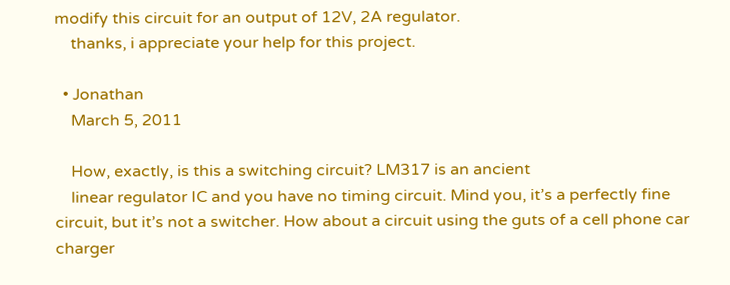modify this circuit for an output of 12V, 2A regulator.
    thanks, i appreciate your help for this project.

  • Jonathan
    March 5, 2011

    How, exactly, is this a switching circuit? LM317 is an ancient
    linear regulator IC and you have no timing circuit. Mind you, it’s a perfectly fine circuit, but it’s not a switcher. How about a circuit using the guts of a cell phone car charger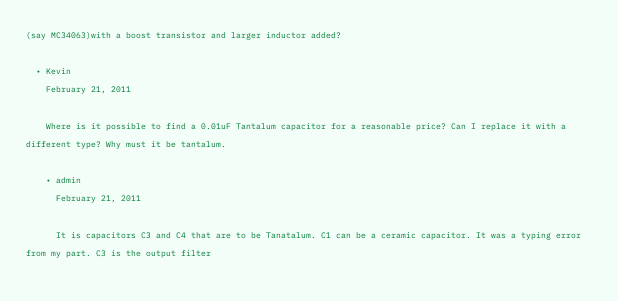(say MC34063)with a boost transistor and larger inductor added?

  • Kevin
    February 21, 2011

    Where is it possible to find a 0.01uF Tantalum capacitor for a reasonable price? Can I replace it with a different type? Why must it be tantalum.

    • admin
      February 21, 2011

      It is capacitors C3 and C4 that are to be Tanatalum. C1 can be a ceramic capacitor. It was a typing error from my part. C3 is the output filter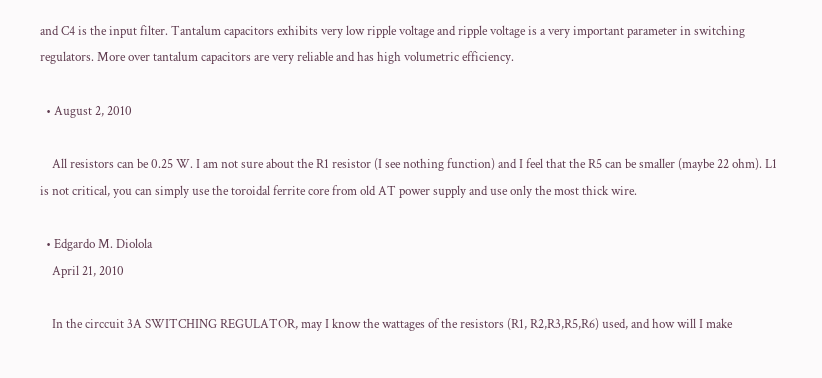and C4 is the input filter. Tantalum capacitors exhibits very low ripple voltage and ripple voltage is a very important parameter in switching regulators. More over tantalum capacitors are very reliable and has high volumetric efficiency.

  • August 2, 2010

    All resistors can be 0.25 W. I am not sure about the R1 resistor (I see nothing function) and I feel that the R5 can be smaller (maybe 22 ohm). L1 is not critical, you can simply use the toroidal ferrite core from old AT power supply and use only the most thick wire.

  • Edgardo M. Diolola
    April 21, 2010

    In the circcuit 3A SWITCHING REGULATOR, may I know the wattages of the resistors (R1, R2,R3,R5,R6) used, and how will I make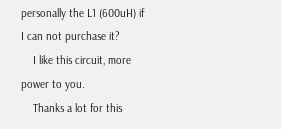personally the L1 (600uH) if I can not purchase it?
    I like this circuit, more power to you.
    Thanks a lot for this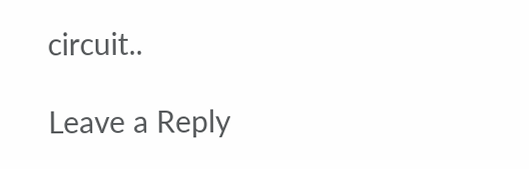circuit..

Leave a Reply